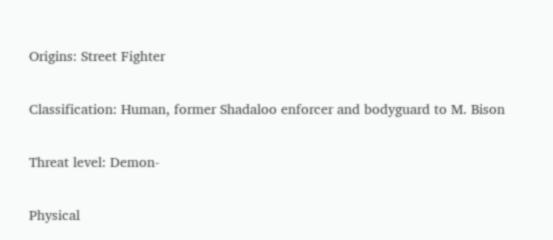Origins: Street Fighter

Classification: Human, former Shadaloo enforcer and bodyguard to M. Bison

Threat level: Demon-

Physical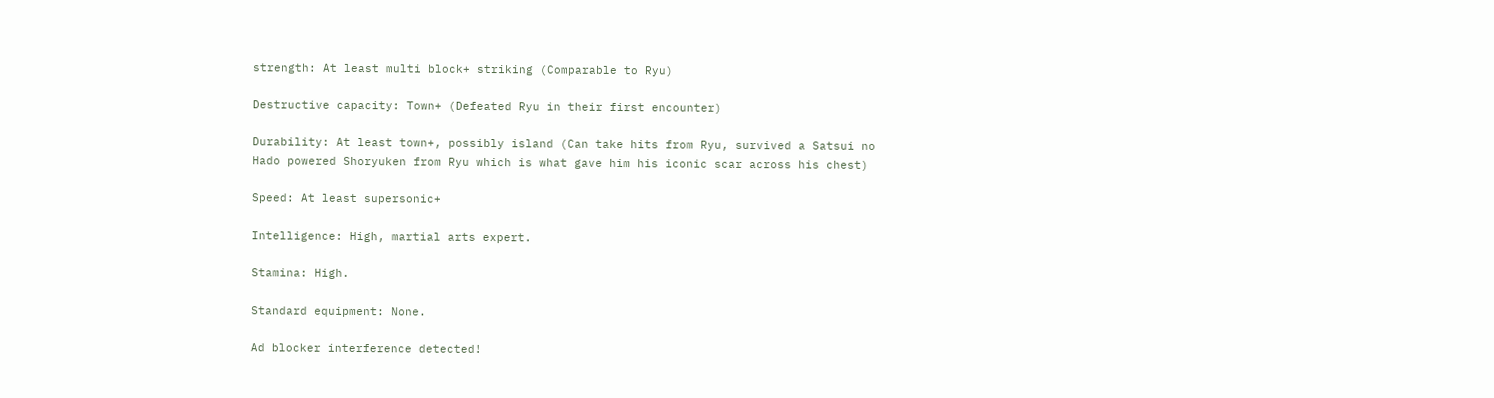strength: At least multi block+ striking (Comparable to Ryu)

Destructive capacity: Town+ (Defeated Ryu in their first encounter)

Durability: At least town+, possibly island (Can take hits from Ryu, survived a Satsui no Hado powered Shoryuken from Ryu which is what gave him his iconic scar across his chest)

Speed: At least supersonic+

Intelligence: High, martial arts expert.

Stamina: High.

Standard equipment: None.

Ad blocker interference detected!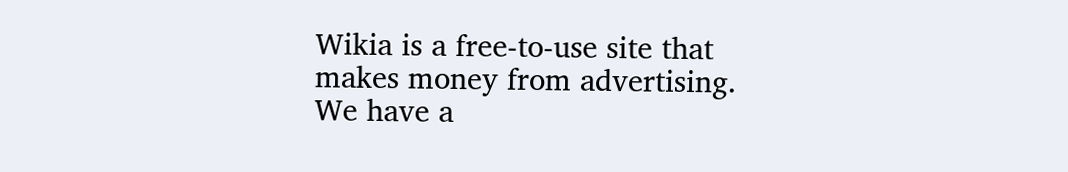Wikia is a free-to-use site that makes money from advertising. We have a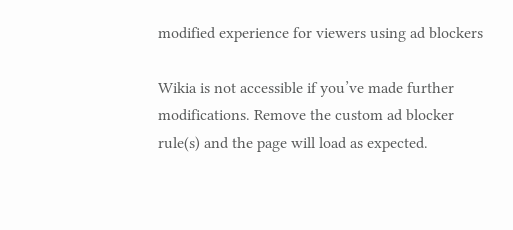modified experience for viewers using ad blockers

Wikia is not accessible if you’ve made further modifications. Remove the custom ad blocker rule(s) and the page will load as expected.